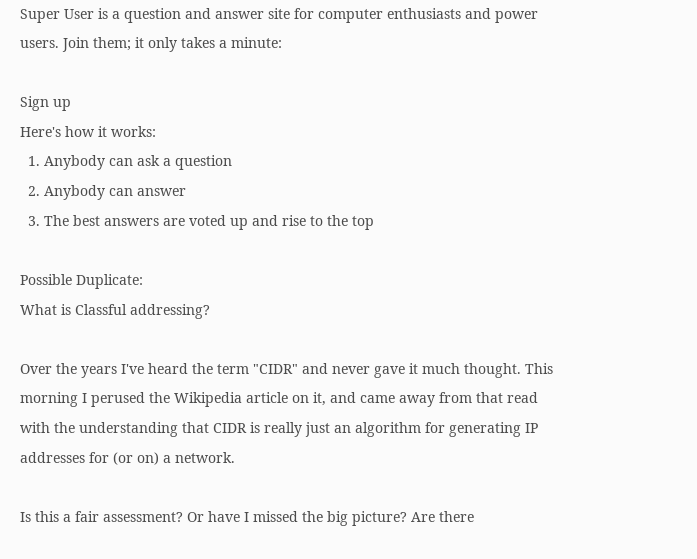Super User is a question and answer site for computer enthusiasts and power users. Join them; it only takes a minute:

Sign up
Here's how it works:
  1. Anybody can ask a question
  2. Anybody can answer
  3. The best answers are voted up and rise to the top

Possible Duplicate:
What is Classful addressing?

Over the years I've heard the term "CIDR" and never gave it much thought. This morning I perused the Wikipedia article on it, and came away from that read with the understanding that CIDR is really just an algorithm for generating IP addresses for (or on) a network.

Is this a fair assessment? Or have I missed the big picture? Are there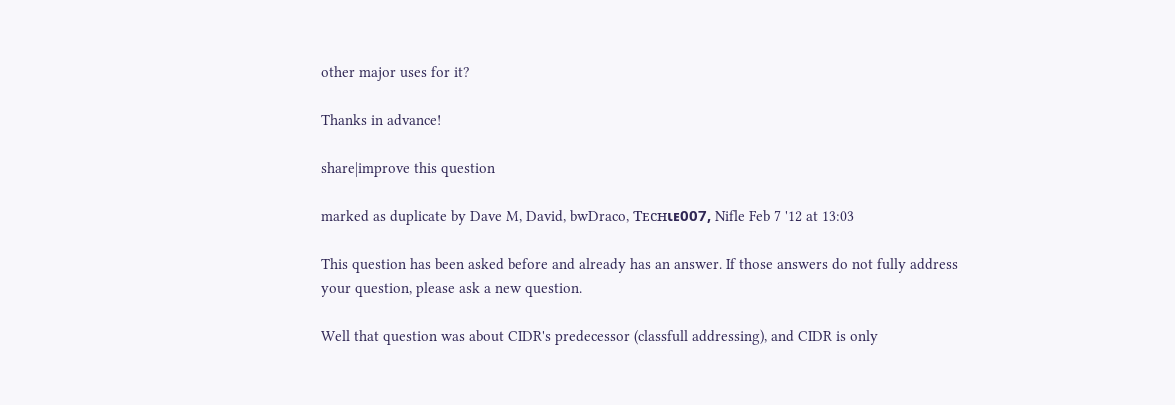other major uses for it?

Thanks in advance!

share|improve this question

marked as duplicate by Dave M, David, bwDraco, Ƭᴇcʜιᴇ007, Nifle Feb 7 '12 at 13:03

This question has been asked before and already has an answer. If those answers do not fully address your question, please ask a new question.

Well that question was about CIDR's predecessor (classfull addressing), and CIDR is only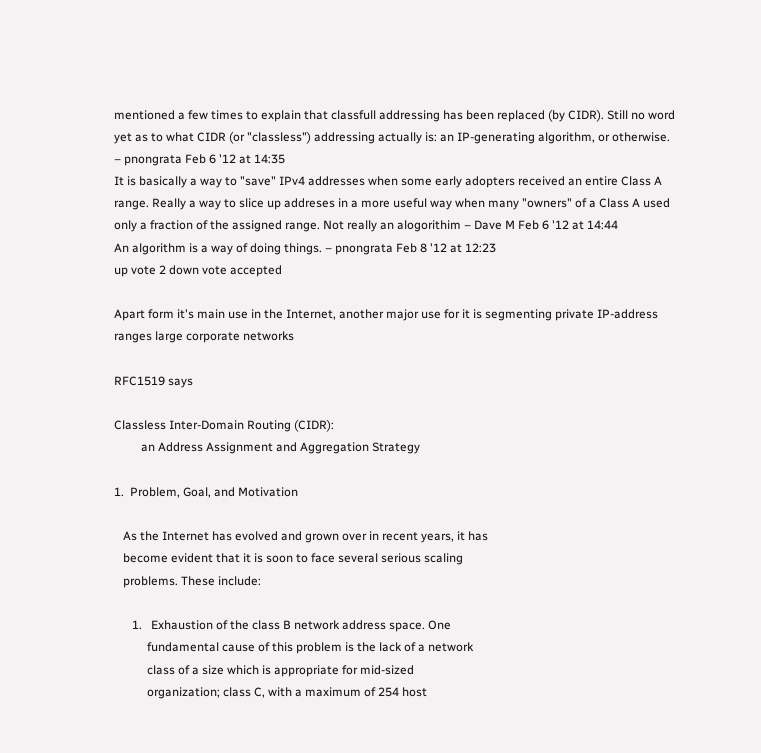mentioned a few times to explain that classfull addressing has been replaced (by CIDR). Still no word yet as to what CIDR (or "classless") addressing actually is: an IP-generating algorithm, or otherwise. – pnongrata Feb 6 '12 at 14:35
It is basically a way to "save" IPv4 addresses when some early adopters received an entire Class A range. Really a way to slice up addreses in a more useful way when many "owners" of a Class A used only a fraction of the assigned range. Not really an alogorithim – Dave M Feb 6 '12 at 14:44
An algorithm is a way of doing things. – pnongrata Feb 8 '12 at 12:23
up vote 2 down vote accepted

Apart form it's main use in the Internet, another major use for it is segmenting private IP-address ranges large corporate networks

RFC1519 says

Classless Inter-Domain Routing (CIDR):
         an Address Assignment and Aggregation Strategy

1.  Problem, Goal, and Motivation

   As the Internet has evolved and grown over in recent years, it has
   become evident that it is soon to face several serious scaling
   problems. These include:

      1.   Exhaustion of the class B network address space. One
           fundamental cause of this problem is the lack of a network
           class of a size which is appropriate for mid-sized
           organization; class C, with a maximum of 254 host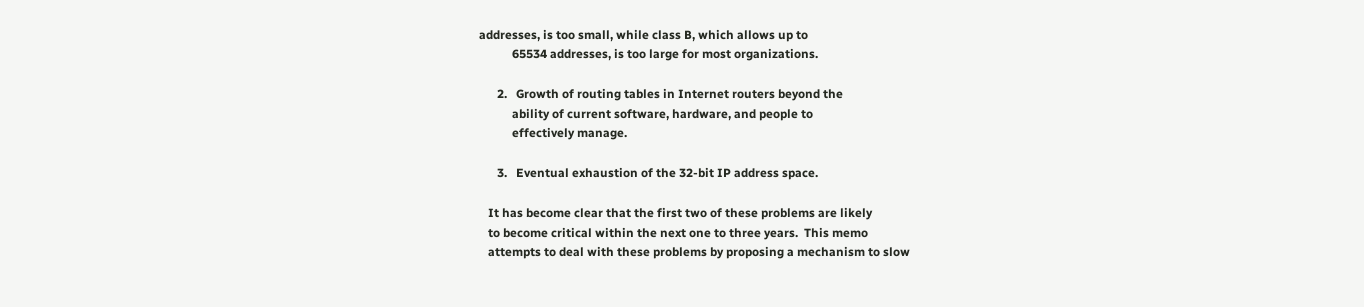addresses, is too small, while class B, which allows up to
           65534 addresses, is too large for most organizations.

      2.   Growth of routing tables in Internet routers beyond the
           ability of current software, hardware, and people to
           effectively manage.

      3.   Eventual exhaustion of the 32-bit IP address space.

   It has become clear that the first two of these problems are likely
   to become critical within the next one to three years.  This memo
   attempts to deal with these problems by proposing a mechanism to slow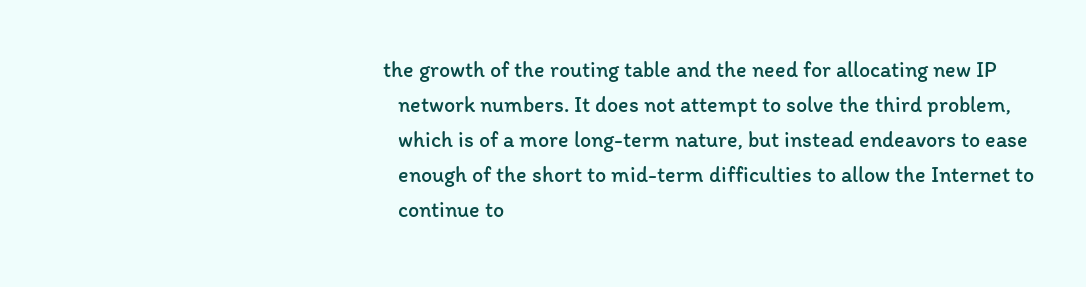the growth of the routing table and the need for allocating new IP
   network numbers. It does not attempt to solve the third problem,
   which is of a more long-term nature, but instead endeavors to ease
   enough of the short to mid-term difficulties to allow the Internet to
   continue to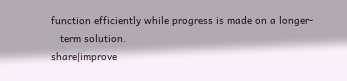function efficiently while progress is made on a longer-
   term solution.
share|improve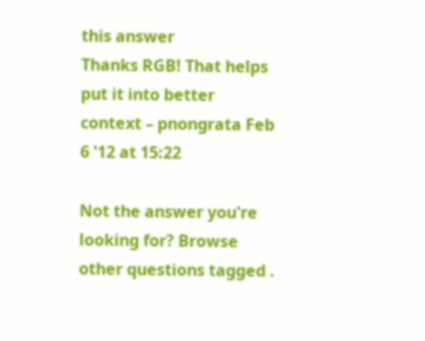this answer
Thanks RGB! That helps put it into better context – pnongrata Feb 6 '12 at 15:22

Not the answer you're looking for? Browse other questions tagged .